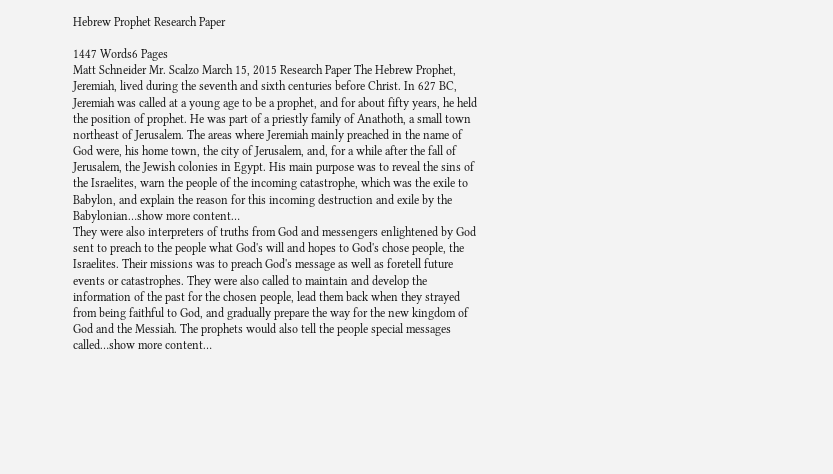Hebrew Prophet Research Paper

1447 Words6 Pages
Matt Schneider Mr. Scalzo March 15, 2015 Research Paper The Hebrew Prophet, Jeremiah, lived during the seventh and sixth centuries before Christ. In 627 BC, Jeremiah was called at a young age to be a prophet, and for about fifty years, he held the position of prophet. He was part of a priestly family of Anathoth, a small town northeast of Jerusalem. The areas where Jeremiah mainly preached in the name of God were, his home town, the city of Jerusalem, and, for a while after the fall of Jerusalem, the Jewish colonies in Egypt. His main purpose was to reveal the sins of the Israelites, warn the people of the incoming catastrophe, which was the exile to Babylon, and explain the reason for this incoming destruction and exile by the Babylonian…show more content…
They were also interpreters of truths from God and messengers enlightened by God sent to preach to the people what God's will and hopes to God's chose people, the Israelites. Their missions was to preach God's message as well as foretell future events or catastrophes. They were also called to maintain and develop the information of the past for the chosen people, lead them back when they strayed from being faithful to God, and gradually prepare the way for the new kingdom of God and the Messiah. The prophets would also tell the people special messages called…show more content…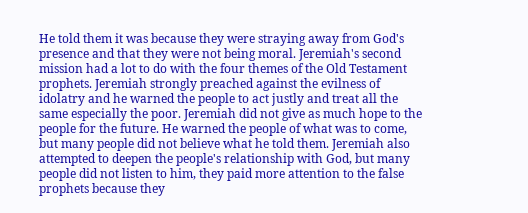He told them it was because they were straying away from God's presence and that they were not being moral. Jeremiah's second mission had a lot to do with the four themes of the Old Testament prophets. Jeremiah strongly preached against the evilness of idolatry and he warned the people to act justly and treat all the same especially the poor. Jeremiah did not give as much hope to the people for the future. He warned the people of what was to come, but many people did not believe what he told them. Jeremiah also attempted to deepen the people's relationship with God, but many people did not listen to him, they paid more attention to the false prophets because they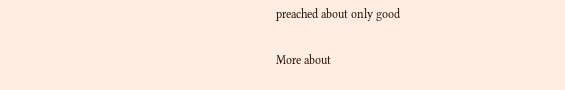preached about only good

More about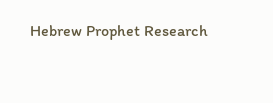Hebrew Prophet Research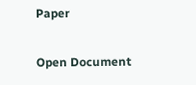Paper

Open Document